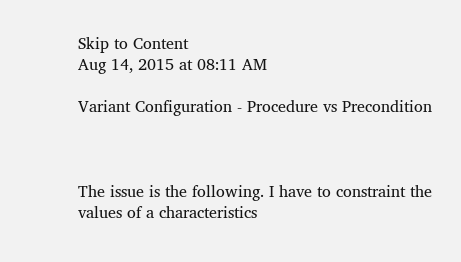Skip to Content
Aug 14, 2015 at 08:11 AM

Variant Configuration - Procedure vs Precondition



The issue is the following. I have to constraint the values of a characteristics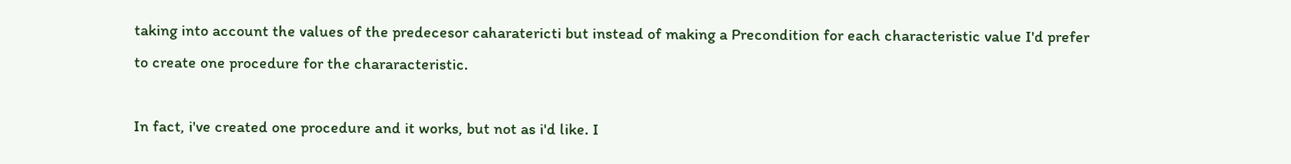taking into account the values of the predecesor caharatericti but instead of making a Precondition for each characteristic value I'd prefer to create one procedure for the chararacteristic.

In fact, i've created one procedure and it works, but not as i'd like. I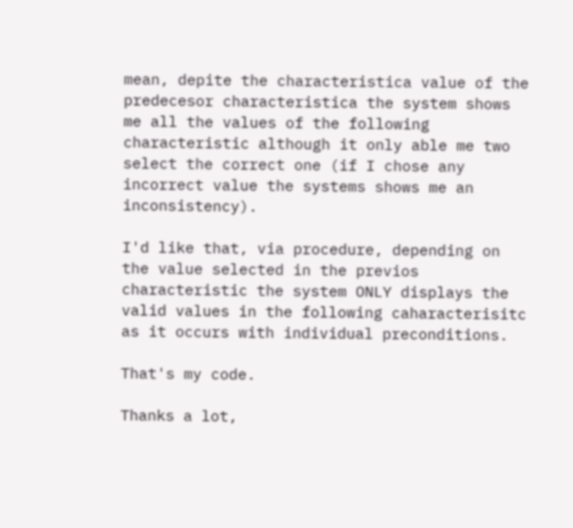mean, depite the characteristica value of the predecesor characteristica the system shows me all the values of the following characteristic although it only able me two select the correct one (if I chose any incorrect value the systems shows me an inconsistency).

I'd like that, via procedure, depending on the value selected in the previos characteristic the system ONLY displays the valid values in the following caharacterisitc as it occurs with individual preconditions.

That's my code.

Thanks a lot,